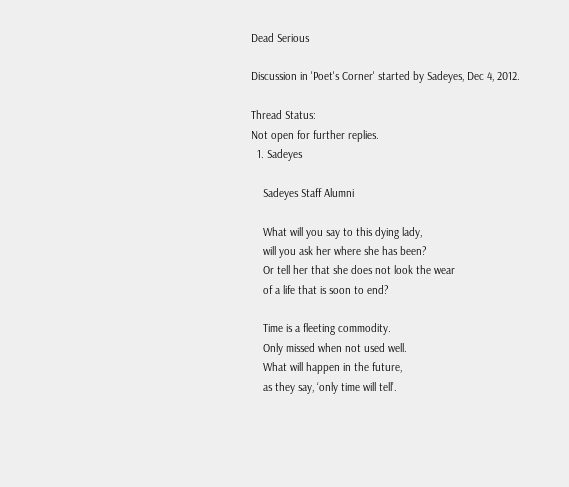Dead Serious

Discussion in 'Poet's Corner' started by Sadeyes, Dec 4, 2012.

Thread Status:
Not open for further replies.
  1. Sadeyes

    Sadeyes Staff Alumni

    What will you say to this dying lady,
    will you ask her where she has been?
    Or tell her that she does not look the wear
    of a life that is soon to end?

    Time is a fleeting commodity.
    Only missed when not used well.
    What will happen in the future,
    as they say, ‘only time will tell’.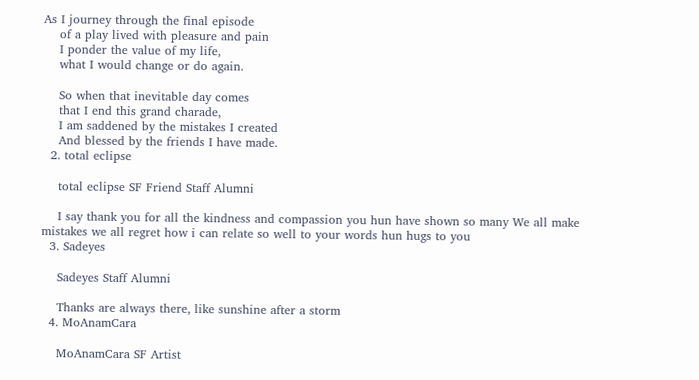As I journey through the final episode
    of a play lived with pleasure and pain
    I ponder the value of my life,
    what I would change or do again.

    So when that inevitable day comes
    that I end this grand charade,
    I am saddened by the mistakes I created
    And blessed by the friends I have made.
  2. total eclipse

    total eclipse SF Friend Staff Alumni

    I say thank you for all the kindness and compassion you hun have shown so many We all make mistakes we all regret how i can relate so well to your words hun hugs to you
  3. Sadeyes

    Sadeyes Staff Alumni

    Thanks are always there, like sunshine after a storm
  4. MoAnamCara

    MoAnamCara SF Artist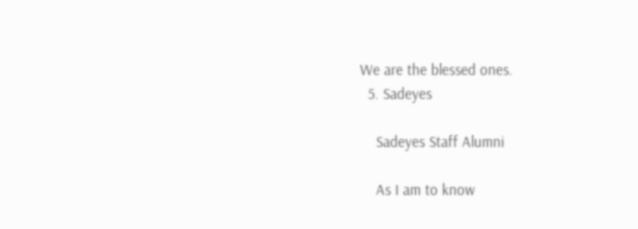We are the blessed ones.
  5. Sadeyes

    Sadeyes Staff Alumni

    As I am to know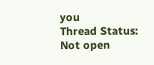you
Thread Status:
Not open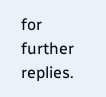for further replies.